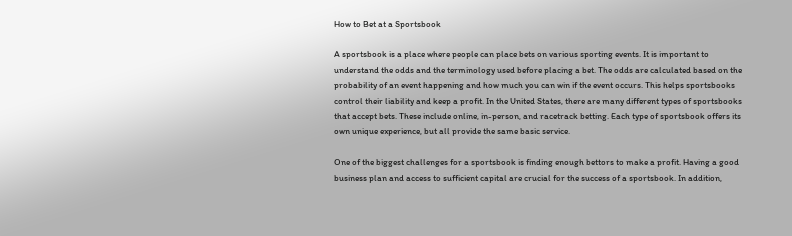How to Bet at a Sportsbook

A sportsbook is a place where people can place bets on various sporting events. It is important to understand the odds and the terminology used before placing a bet. The odds are calculated based on the probability of an event happening and how much you can win if the event occurs. This helps sportsbooks control their liability and keep a profit. In the United States, there are many different types of sportsbooks that accept bets. These include online, in-person, and racetrack betting. Each type of sportsbook offers its own unique experience, but all provide the same basic service.

One of the biggest challenges for a sportsbook is finding enough bettors to make a profit. Having a good business plan and access to sufficient capital are crucial for the success of a sportsbook. In addition,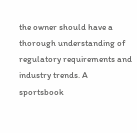the owner should have a thorough understanding of regulatory requirements and industry trends. A sportsbook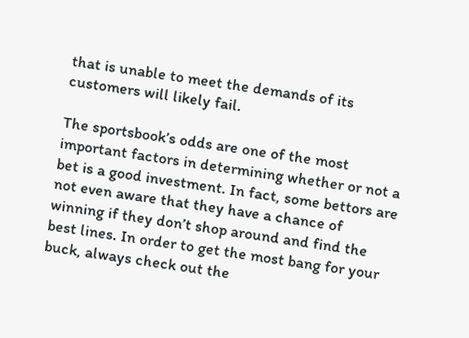that is unable to meet the demands of its customers will likely fail.

The sportsbook’s odds are one of the most important factors in determining whether or not a bet is a good investment. In fact, some bettors are not even aware that they have a chance of winning if they don’t shop around and find the best lines. In order to get the most bang for your buck, always check out the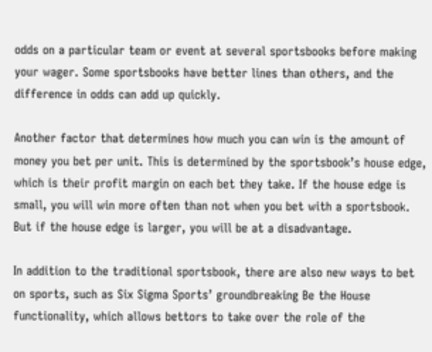odds on a particular team or event at several sportsbooks before making your wager. Some sportsbooks have better lines than others, and the difference in odds can add up quickly.

Another factor that determines how much you can win is the amount of money you bet per unit. This is determined by the sportsbook’s house edge, which is their profit margin on each bet they take. If the house edge is small, you will win more often than not when you bet with a sportsbook. But if the house edge is larger, you will be at a disadvantage.

In addition to the traditional sportsbook, there are also new ways to bet on sports, such as Six Sigma Sports’ groundbreaking Be the House functionality, which allows bettors to take over the role of the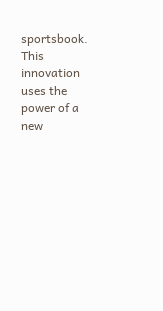sportsbook. This innovation uses the power of a new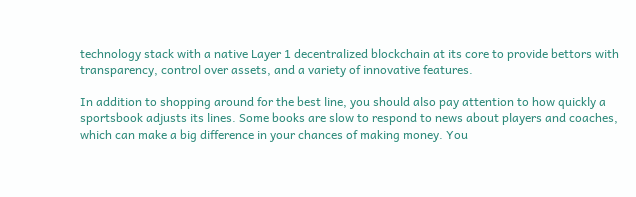technology stack with a native Layer 1 decentralized blockchain at its core to provide bettors with transparency, control over assets, and a variety of innovative features.

In addition to shopping around for the best line, you should also pay attention to how quickly a sportsbook adjusts its lines. Some books are slow to respond to news about players and coaches, which can make a big difference in your chances of making money. You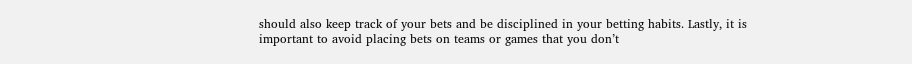should also keep track of your bets and be disciplined in your betting habits. Lastly, it is important to avoid placing bets on teams or games that you don’t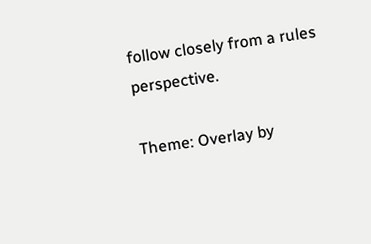follow closely from a rules perspective.

Theme: Overlay by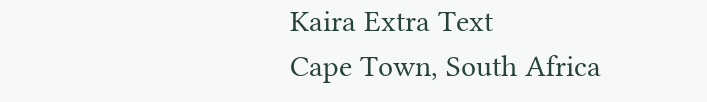Kaira Extra Text
Cape Town, South Africa